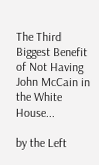The Third Biggest Benefit of Not Having John McCain in the White House...

by the Left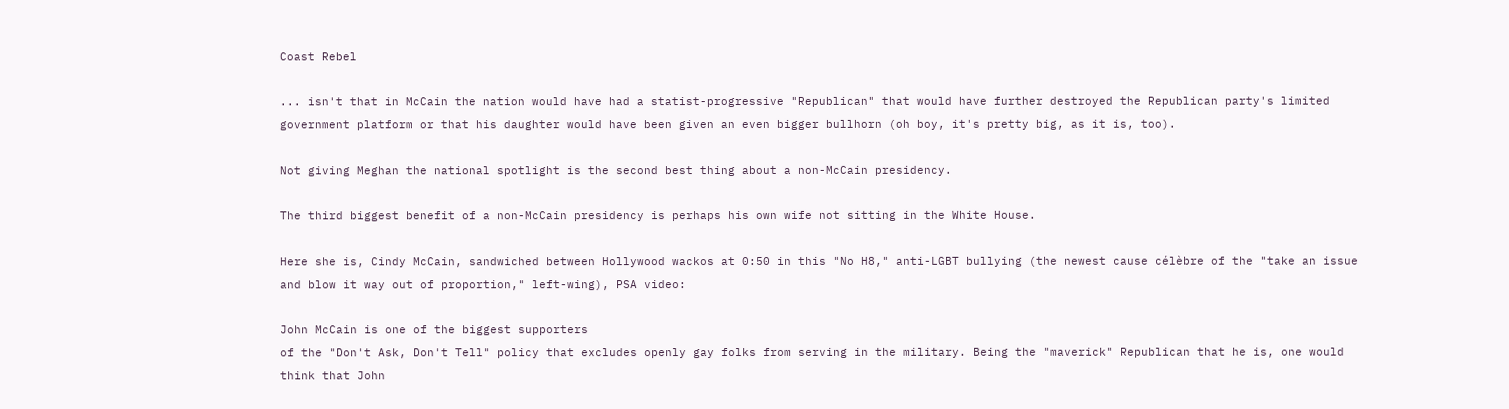Coast Rebel

... isn't that in McCain the nation would have had a statist-progressive "Republican" that would have further destroyed the Republican party's limited government platform or that his daughter would have been given an even bigger bullhorn (oh boy, it's pretty big, as it is, too).

Not giving Meghan the national spotlight is the second best thing about a non-McCain presidency.

The third biggest benefit of a non-McCain presidency is perhaps his own wife not sitting in the White House.

Here she is, Cindy McCain, sandwiched between Hollywood wackos at 0:50 in this "No H8," anti-LGBT bullying (the newest cause célèbre of the "take an issue and blow it way out of proportion," left-wing), PSA video:

John McCain is one of the biggest supporters
of the "Don't Ask, Don't Tell" policy that excludes openly gay folks from serving in the military. Being the "maverick" Republican that he is, one would think that John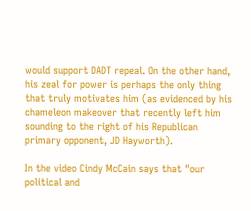would support DADT repeal. On the other hand, his zeal for power is perhaps the only thing that truly motivates him (as evidenced by his chameleon makeover that recently left him sounding to the right of his Republican primary opponent, JD Hayworth).

In the video Cindy McCain says that "our political and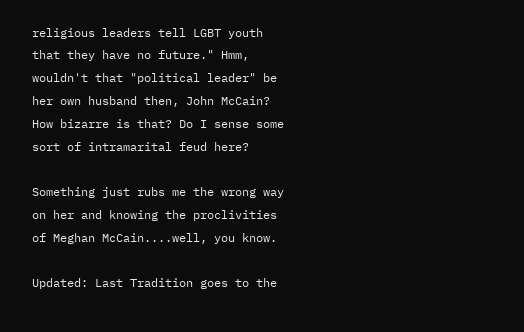religious leaders tell LGBT youth that they have no future." Hmm, wouldn't that "political leader" be her own husband then, John McCain? How bizarre is that? Do I sense some sort of intramarital feud here?

Something just rubs me the wrong way on her and knowing the proclivities of Meghan McCain....well, you know.

Updated: Last Tradition goes to the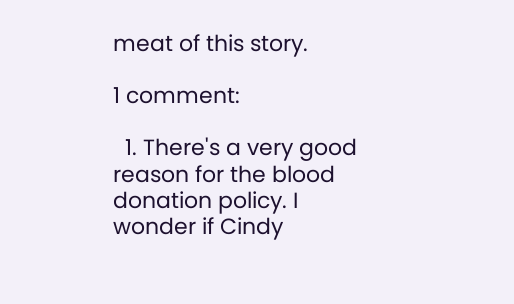meat of this story.

1 comment:

  1. There's a very good reason for the blood donation policy. I wonder if Cindy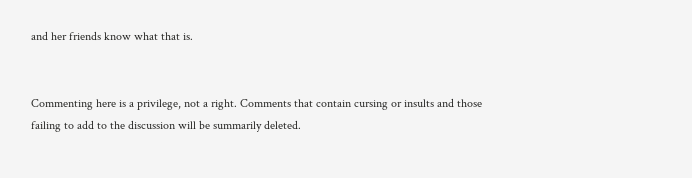and her friends know what that is.


Commenting here is a privilege, not a right. Comments that contain cursing or insults and those failing to add to the discussion will be summarily deleted.